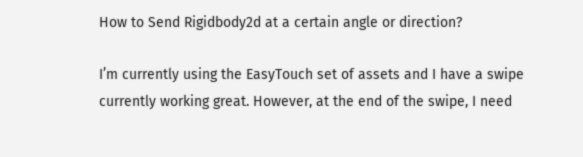How to Send Rigidbody2d at a certain angle or direction?

I’m currently using the EasyTouch set of assets and I have a swipe currently working great. However, at the end of the swipe, I need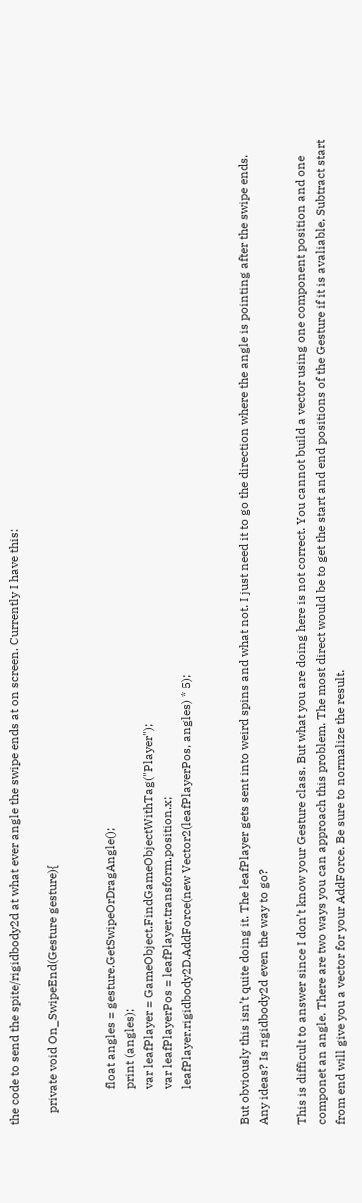the code to send the spite/rigidbody2d at what ever angle the swipe ends at on screen. Currently I have this:

    private void On_SwipeEnd(Gesture gesture){


            float angles = gesture.GetSwipeOrDragAngle();
            print (angles);
            var leafPlayer = GameObject.FindGameObjectWithTag("Player");
            var leafPlayerPos = leafPlayer.transform.position.x;
            leafPlayer.rigidbody2D.AddForce(new Vector2(leafPlayerPos, angles) * 5);


But obviously this isn’t quite doing it. The leafPlayer gets sent into weird spins and what not. I just need it to go the direction where the angle is pointing after the swipe ends. Any ideas? Is rigidbody2d even the way to go?

This is difficult to answer since I don’t know your Gesture class. But what you are doing here is not correct. You cannot build a vector using one component position and one componet an angle. There are two ways you can approach this problem. The most direct would be to get the start and end positions of the Gesture if it is avaliable, Subtract start from end will give you a vector for your AddForce. Be sure to normalize the result.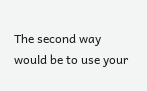The second way would be to use your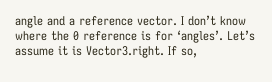angle and a reference vector. I don’t know where the 0 reference is for ‘angles’. Let’s assume it is Vector3.right. If so,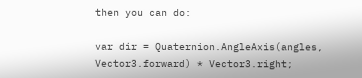then you can do:

var dir = Quaternion.AngleAxis(angles, Vector3.forward) * Vector3.right;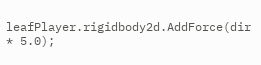leafPlayer.rigidbody2d.AddForce(dir * 5.0);